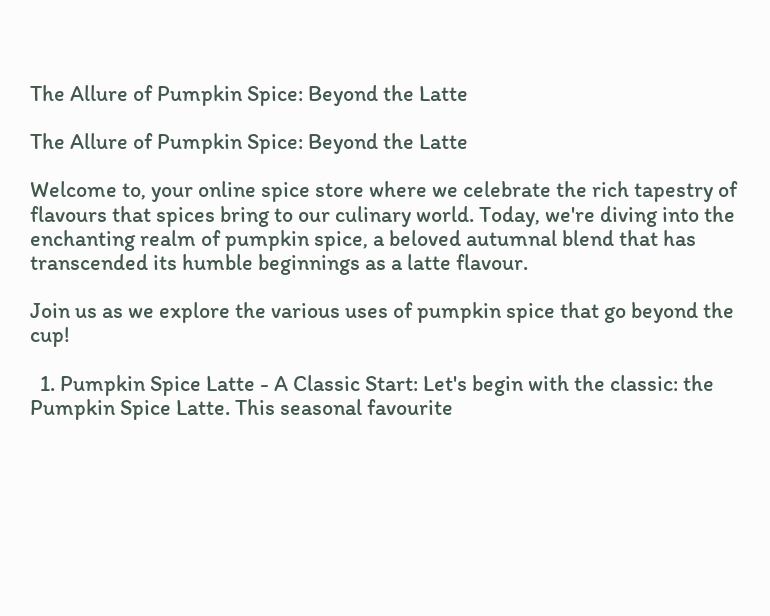The Allure of Pumpkin Spice: Beyond the Latte

The Allure of Pumpkin Spice: Beyond the Latte

Welcome to, your online spice store where we celebrate the rich tapestry of flavours that spices bring to our culinary world. Today, we're diving into the enchanting realm of pumpkin spice, a beloved autumnal blend that has transcended its humble beginnings as a latte flavour.

Join us as we explore the various uses of pumpkin spice that go beyond the cup!

  1. Pumpkin Spice Latte - A Classic Start: Let's begin with the classic: the Pumpkin Spice Latte. This seasonal favourite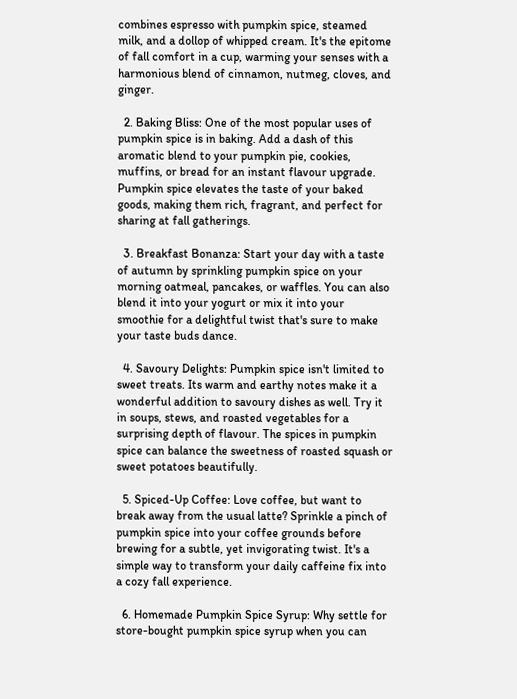combines espresso with pumpkin spice, steamed milk, and a dollop of whipped cream. It's the epitome of fall comfort in a cup, warming your senses with a harmonious blend of cinnamon, nutmeg, cloves, and ginger.

  2. Baking Bliss: One of the most popular uses of pumpkin spice is in baking. Add a dash of this aromatic blend to your pumpkin pie, cookies, muffins, or bread for an instant flavour upgrade. Pumpkin spice elevates the taste of your baked goods, making them rich, fragrant, and perfect for sharing at fall gatherings.

  3. Breakfast Bonanza: Start your day with a taste of autumn by sprinkling pumpkin spice on your morning oatmeal, pancakes, or waffles. You can also blend it into your yogurt or mix it into your smoothie for a delightful twist that's sure to make your taste buds dance.

  4. Savoury Delights: Pumpkin spice isn't limited to sweet treats. Its warm and earthy notes make it a wonderful addition to savoury dishes as well. Try it in soups, stews, and roasted vegetables for a surprising depth of flavour. The spices in pumpkin spice can balance the sweetness of roasted squash or sweet potatoes beautifully.

  5. Spiced-Up Coffee: Love coffee, but want to break away from the usual latte? Sprinkle a pinch of pumpkin spice into your coffee grounds before brewing for a subtle, yet invigorating twist. It's a simple way to transform your daily caffeine fix into a cozy fall experience.

  6. Homemade Pumpkin Spice Syrup: Why settle for store-bought pumpkin spice syrup when you can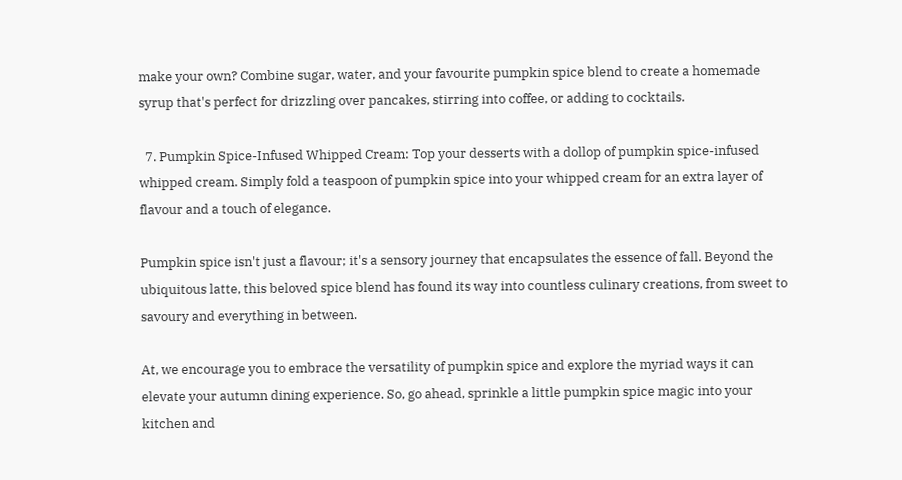make your own? Combine sugar, water, and your favourite pumpkin spice blend to create a homemade syrup that's perfect for drizzling over pancakes, stirring into coffee, or adding to cocktails.

  7. Pumpkin Spice-Infused Whipped Cream: Top your desserts with a dollop of pumpkin spice-infused whipped cream. Simply fold a teaspoon of pumpkin spice into your whipped cream for an extra layer of flavour and a touch of elegance.

Pumpkin spice isn't just a flavour; it's a sensory journey that encapsulates the essence of fall. Beyond the ubiquitous latte, this beloved spice blend has found its way into countless culinary creations, from sweet to savoury and everything in between.

At, we encourage you to embrace the versatility of pumpkin spice and explore the myriad ways it can elevate your autumn dining experience. So, go ahead, sprinkle a little pumpkin spice magic into your kitchen and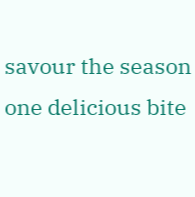savour the season one delicious bite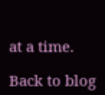at a time.

Back to blog